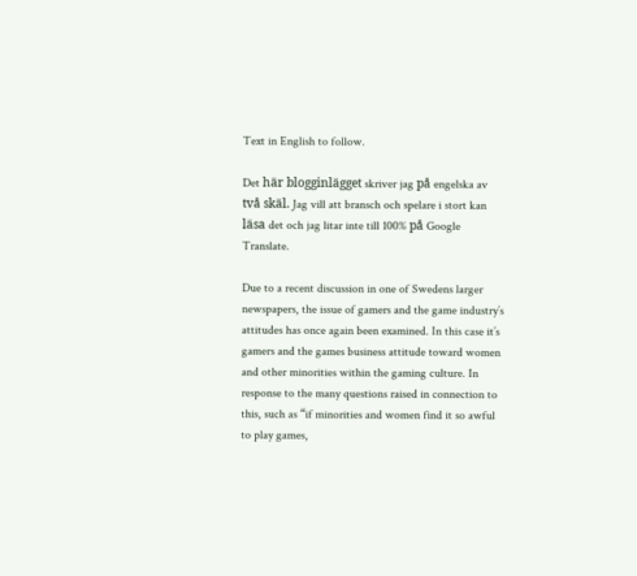Text in English to follow.

Det här blogginlägget skriver jag på engelska av två skäl. Jag vill att bransch och spelare i stort kan läsa det och jag litar inte till 100% på Google Translate.

Due to a recent discussion in one of Swedens larger newspapers, the issue of gamers and the game industry’s attitudes has once again been examined. In this case it’s gamers and the games business attitude toward women and other minorities within the gaming culture. In response to the many questions raised in connection to this, such as “if minorities and women find it so awful to play games,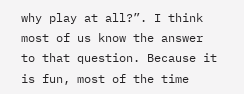why play at all?”. I think most of us know the answer to that question. Because it is fun, most of the time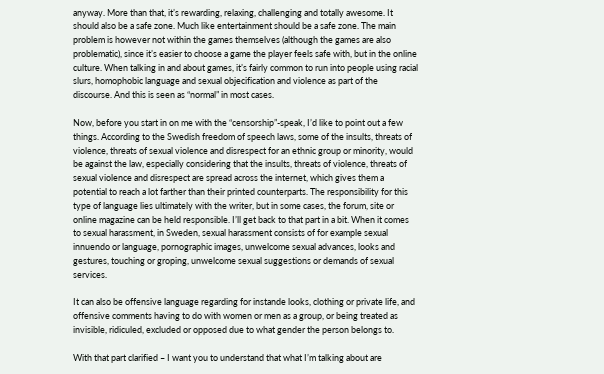anyway. More than that, it’s rewarding, relaxing, challenging and totally awesome. It should also be a safe zone. Much like entertainment should be a safe zone. The main problem is however not within the games themselves (although the games are also problematic), since it’s easier to choose a game the player feels safe with, but in the online culture. When talking in and about games, it’s fairly common to run into people using racial slurs, homophobic language and sexual objecification and violence as part of the discourse. And this is seen as “normal” in most cases.

Now, before you start in on me with the “censorship”-speak, I’d like to point out a few things. According to the Swedish freedom of speech laws, some of the insults, threats of violence, threats of sexual violence and disrespect for an ethnic group or minority, would be against the law, especially considering that the insults, threats of violence, threats of sexual violence and disrespect are spread across the internet, which gives them a potential to reach a lot farther than their printed counterparts. The responsibility for this type of language lies ultimately with the writer, but in some cases, the forum, site or online magazine can be held responsible. I’ll get back to that part in a bit. When it comes to sexual harassment, in Sweden, sexual harassment consists of for example sexual innuendo or language, pornographic images, unwelcome sexual advances, looks and gestures, touching or groping, unwelcome sexual suggestions or demands of sexual services.

It can also be offensive language regarding for instande looks, clothing or private life, and offensive comments having to do with women or men as a group, or being treated as invisible, ridiculed, excluded or opposed due to what gender the person belongs to.

With that part clarified – I want you to understand that what I’m talking about are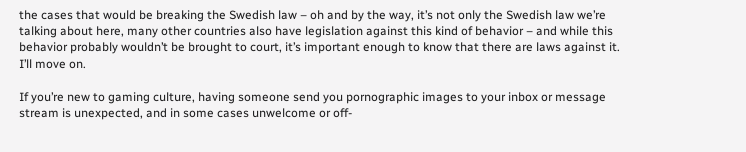the cases that would be breaking the Swedish law – oh and by the way, it’s not only the Swedish law we’re talking about here, many other countries also have legislation against this kind of behavior – and while this behavior probably wouldn’t be brought to court, it’s important enough to know that there are laws against it. I’ll move on.

If you’re new to gaming culture, having someone send you pornographic images to your inbox or message stream is unexpected, and in some cases unwelcome or off-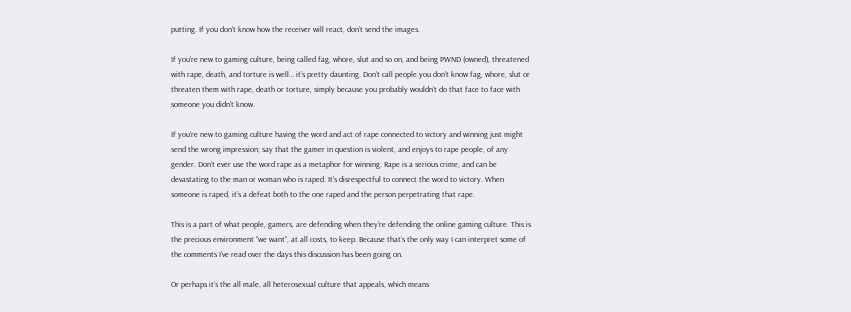putting. If you don’t know how the receiver will react, don’t send the images.

If you’re new to gaming culture, being called fag, whore, slut and so on, and being PWND (owned), threatened with rape, death, and torture is well… it’s pretty daunting. Don’t call people you don’t know fag, whore, slut or threaten them with rape, death or torture, simply because you probably wouldn’t do that face to face with someone you didn’t know.

If you’re new to gaming culture having the word and act of rape connected to victory and winning just might send the wrong impression; say that the gamer in question is violent, and enjoys to rape people, of any gender. Don’t ever use the word rape as a metaphor for winning. Rape is a serious crime, and can be devastating to the man or woman who is raped. It’s disrespectful to connect the word to victory. When someone is raped, it’s a defeat both to the one raped and the person perpetrating that rape.

This is a part of what people, gamers, are defending when they’re defending the online gaming culture. This is the precious environment “we want”, at all costs, to keep. Because that’s the only way I can interpret some of the comments I’ve read over the days this discussion has been going on.

Or perhaps it’s the all male, all heterosexual culture that appeals, which means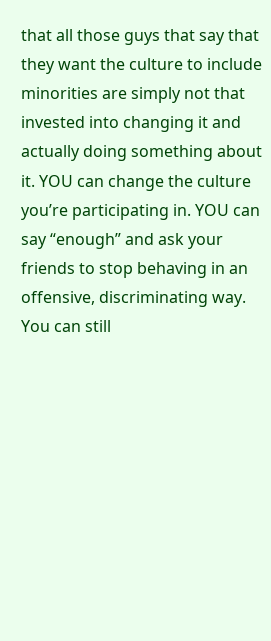that all those guys that say that they want the culture to include minorities are simply not that invested into changing it and actually doing something about it. YOU can change the culture you’re participating in. YOU can say “enough” and ask your friends to stop behaving in an offensive, discriminating way. You can still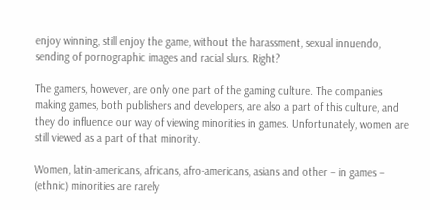enjoy winning, still enjoy the game, without the harassment, sexual innuendo, sending of pornographic images and racial slurs. Right?

The gamers, however, are only one part of the gaming culture. The companies making games, both publishers and developers, are also a part of this culture, and they do influence our way of viewing minorities in games. Unfortunately, women are still viewed as a part of that minority.

Women, latin-americans, africans, afro-americans, asians and other – in games – (ethnic) minorities are rarely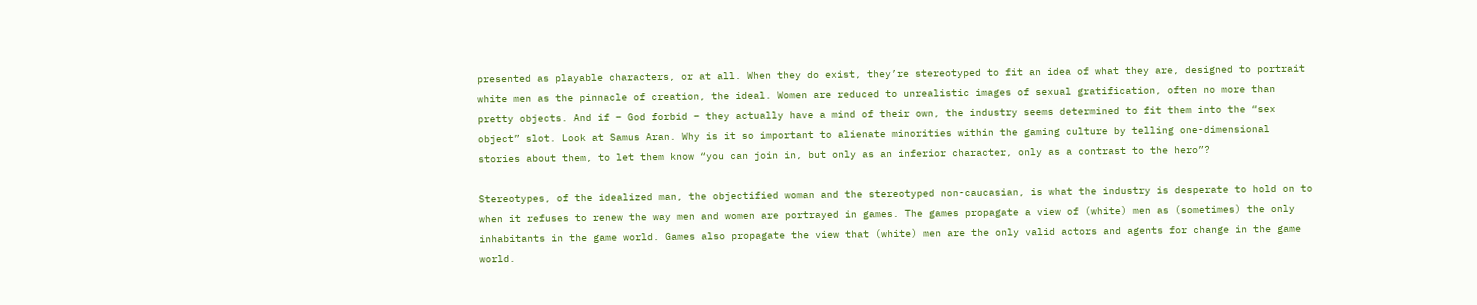presented as playable characters, or at all. When they do exist, they’re stereotyped to fit an idea of what they are, designed to portrait white men as the pinnacle of creation, the ideal. Women are reduced to unrealistic images of sexual gratification, often no more than pretty objects. And if – God forbid – they actually have a mind of their own, the industry seems determined to fit them into the “sex object” slot. Look at Samus Aran. Why is it so important to alienate minorities within the gaming culture by telling one-dimensional stories about them, to let them know “you can join in, but only as an inferior character, only as a contrast to the hero”?

Stereotypes, of the idealized man, the objectified woman and the stereotyped non-caucasian, is what the industry is desperate to hold on to when it refuses to renew the way men and women are portrayed in games. The games propagate a view of (white) men as (sometimes) the only inhabitants in the game world. Games also propagate the view that (white) men are the only valid actors and agents for change in the game world.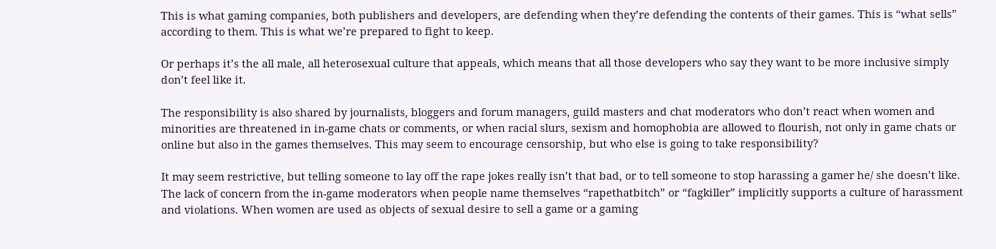This is what gaming companies, both publishers and developers, are defending when they’re defending the contents of their games. This is “what sells” according to them. This is what we’re prepared to fight to keep.

Or perhaps it’s the all male, all heterosexual culture that appeals, which means that all those developers who say they want to be more inclusive simply don’t feel like it.

The responsibility is also shared by journalists, bloggers and forum managers, guild masters and chat moderators who don’t react when women and minorities are threatened in in-game chats or comments, or when racial slurs, sexism and homophobia are allowed to flourish, not only in game chats or online but also in the games themselves. This may seem to encourage censorship, but who else is going to take responsibility?

It may seem restrictive, but telling someone to lay off the rape jokes really isn’t that bad, or to tell someone to stop harassing a gamer he/ she doesn’t like. The lack of concern from the in-game moderators when people name themselves “rapethatbitch” or “fagkiller” implicitly supports a culture of harassment and violations. When women are used as objects of sexual desire to sell a game or a gaming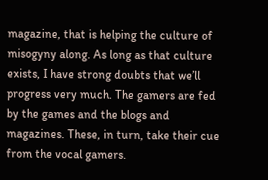magazine, that is helping the culture of misogyny along. As long as that culture exists, I have strong doubts that we’ll progress very much. The gamers are fed by the games and the blogs and magazines. These, in turn, take their cue from the vocal gamers.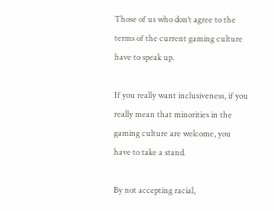Those of us who don’t agree to the terms of the current gaming culture have to speak up.

If you really want inclusiveness, if you really mean that minorities in the gaming culture are welcome, you have to take a stand.

By not accepting racial,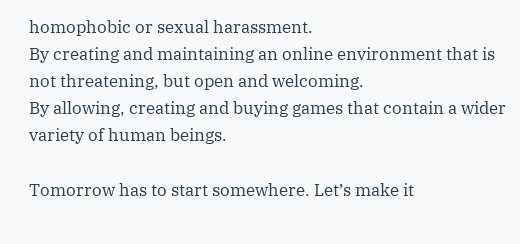homophobic or sexual harassment.
By creating and maintaining an online environment that is not threatening, but open and welcoming.
By allowing, creating and buying games that contain a wider variety of human beings.

Tomorrow has to start somewhere. Let’s make it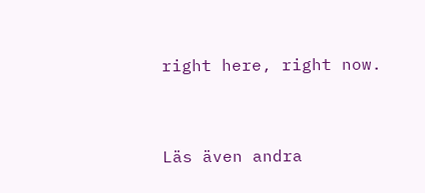right here, right now.


Läs även andra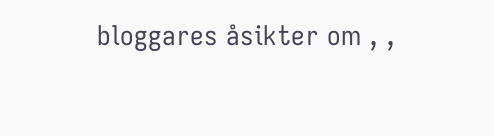bloggares åsikter om , ,